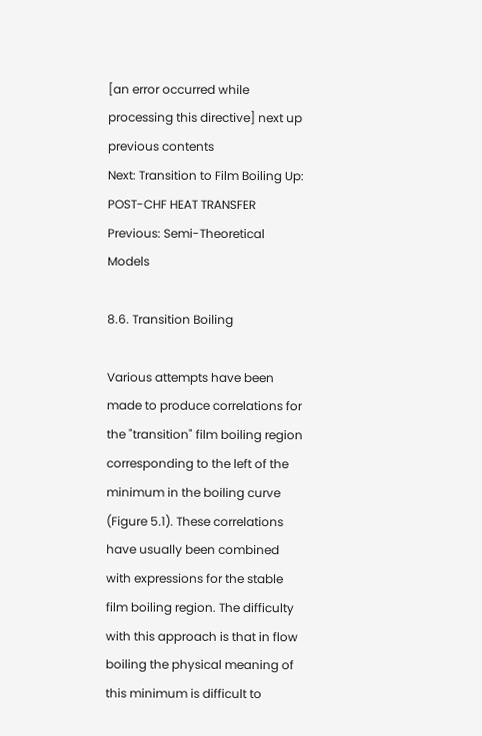[an error occurred while processing this directive] next up previous contents
Next: Transition to Film Boiling Up: POST-CHF HEAT TRANSFER Previous: Semi-Theoretical Models

8.6. Transition Boiling

Various attempts have been made to produce correlations for the "transition" film boiling region corresponding to the left of the minimum in the boiling curve (Figure 5.1). These correlations have usually been combined with expressions for the stable film boiling region. The difficulty with this approach is that in flow boiling the physical meaning of this minimum is difficult to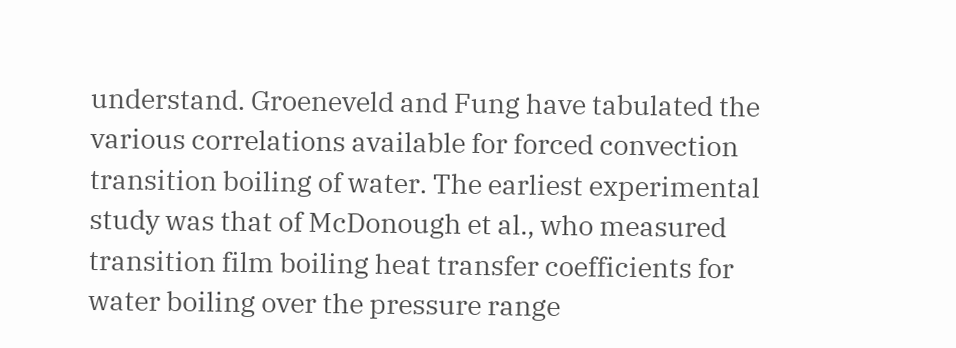understand. Groeneveld and Fung have tabulated the various correlations available for forced convection transition boiling of water. The earliest experimental study was that of McDonough et al., who measured transition film boiling heat transfer coefficients for water boiling over the pressure range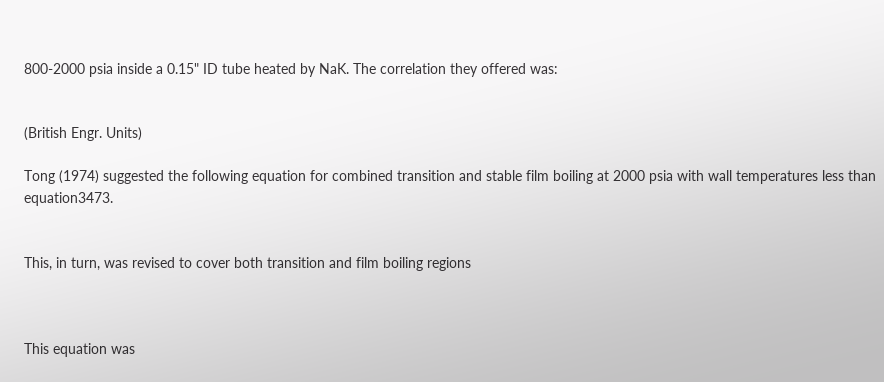800-2000 psia inside a 0.15" ID tube heated by NaK. The correlation they offered was:


(British Engr. Units)

Tong (1974) suggested the following equation for combined transition and stable film boiling at 2000 psia with wall temperatures less than equation3473.


This, in turn, was revised to cover both transition and film boiling regions



This equation was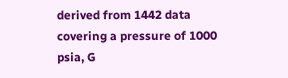derived from 1442 data covering a pressure of 1000 psia, G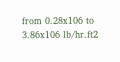from 0.28x106 to 3.86x106 lb/hr.ft2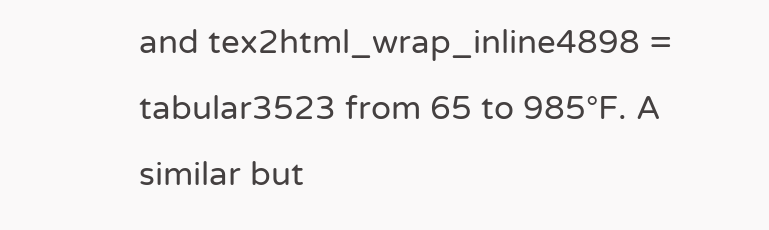and tex2html_wrap_inline4898 = tabular3523 from 65 to 985°F. A similar but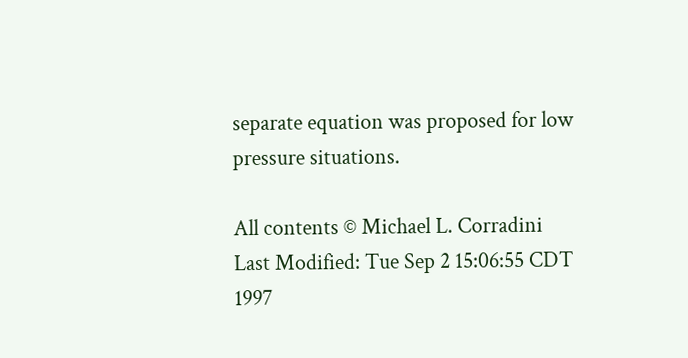separate equation was proposed for low pressure situations.

All contents © Michael L. Corradini
Last Modified: Tue Sep 2 15:06:55 CDT 1997